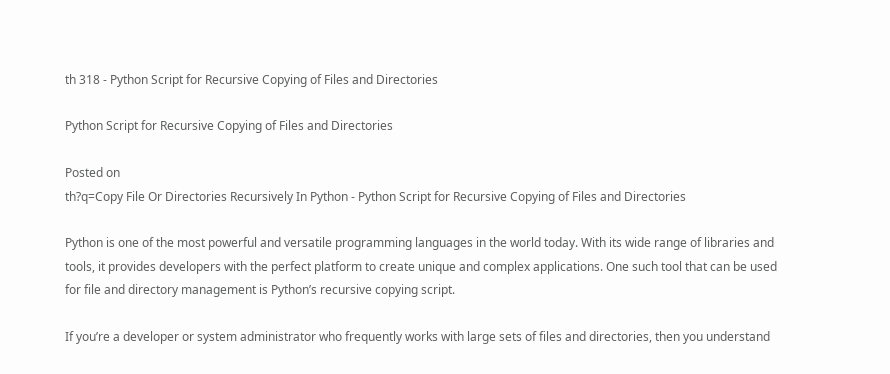th 318 - Python Script for Recursive Copying of Files and Directories

Python Script for Recursive Copying of Files and Directories

Posted on
th?q=Copy File Or Directories Recursively In Python - Python Script for Recursive Copying of Files and Directories

Python is one of the most powerful and versatile programming languages in the world today. With its wide range of libraries and tools, it provides developers with the perfect platform to create unique and complex applications. One such tool that can be used for file and directory management is Python’s recursive copying script.

If you’re a developer or system administrator who frequently works with large sets of files and directories, then you understand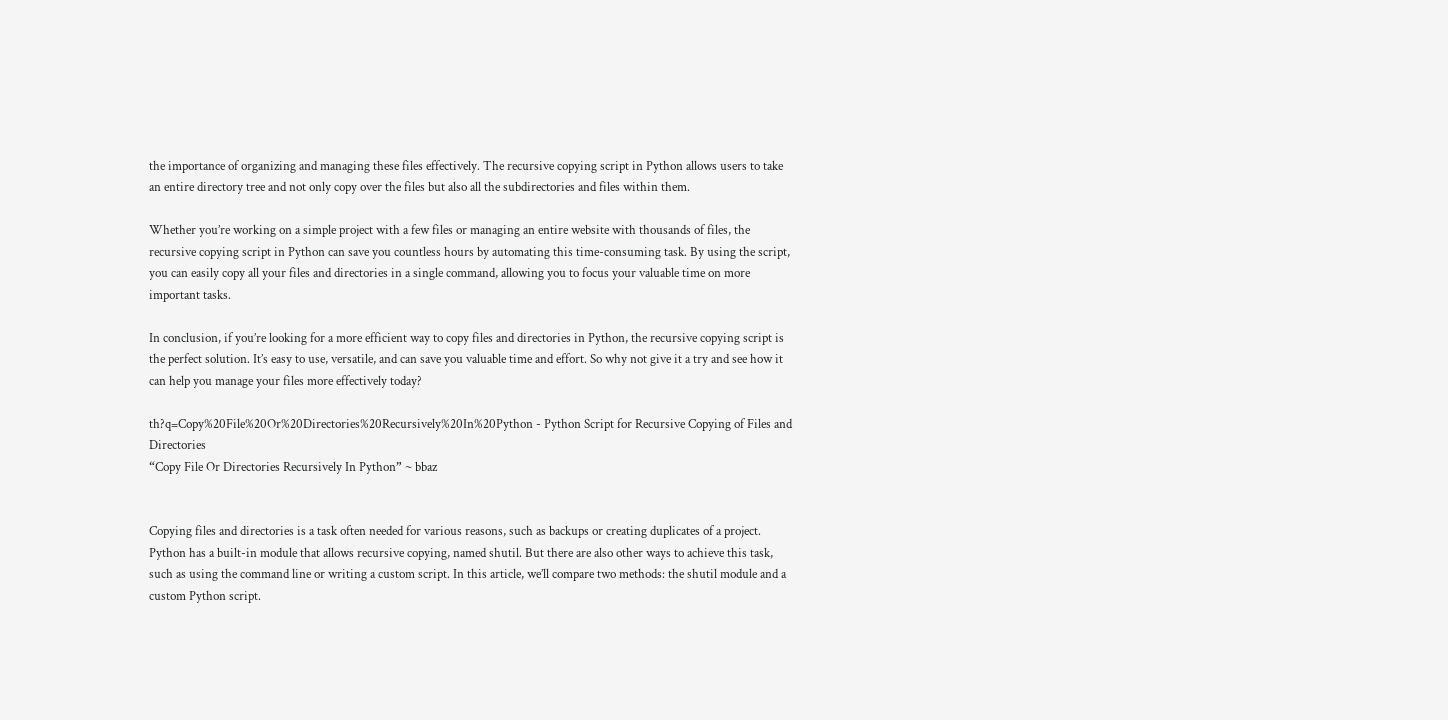the importance of organizing and managing these files effectively. The recursive copying script in Python allows users to take an entire directory tree and not only copy over the files but also all the subdirectories and files within them.

Whether you’re working on a simple project with a few files or managing an entire website with thousands of files, the recursive copying script in Python can save you countless hours by automating this time-consuming task. By using the script, you can easily copy all your files and directories in a single command, allowing you to focus your valuable time on more important tasks.

In conclusion, if you’re looking for a more efficient way to copy files and directories in Python, the recursive copying script is the perfect solution. It’s easy to use, versatile, and can save you valuable time and effort. So why not give it a try and see how it can help you manage your files more effectively today?

th?q=Copy%20File%20Or%20Directories%20Recursively%20In%20Python - Python Script for Recursive Copying of Files and Directories
“Copy File Or Directories Recursively In Python” ~ bbaz


Copying files and directories is a task often needed for various reasons, such as backups or creating duplicates of a project. Python has a built-in module that allows recursive copying, named shutil. But there are also other ways to achieve this task, such as using the command line or writing a custom script. In this article, we’ll compare two methods: the shutil module and a custom Python script.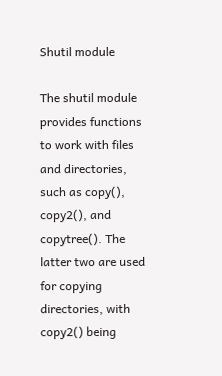Shutil module

The shutil module provides functions to work with files and directories, such as copy(), copy2(), and copytree(). The latter two are used for copying directories, with copy2() being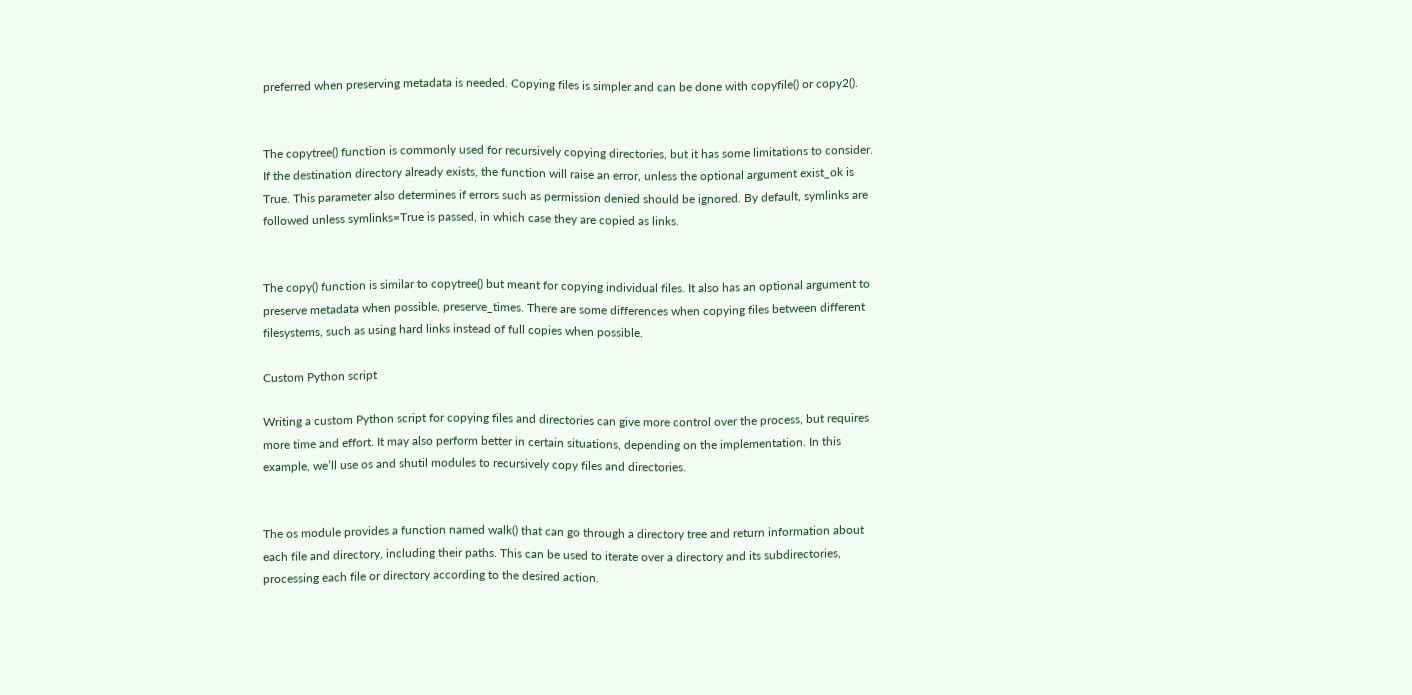preferred when preserving metadata is needed. Copying files is simpler and can be done with copyfile() or copy2().


The copytree() function is commonly used for recursively copying directories, but it has some limitations to consider. If the destination directory already exists, the function will raise an error, unless the optional argument exist_ok is True. This parameter also determines if errors such as permission denied should be ignored. By default, symlinks are followed unless symlinks=True is passed, in which case they are copied as links.


The copy() function is similar to copytree() but meant for copying individual files. It also has an optional argument to preserve metadata when possible, preserve_times. There are some differences when copying files between different filesystems, such as using hard links instead of full copies when possible.

Custom Python script

Writing a custom Python script for copying files and directories can give more control over the process, but requires more time and effort. It may also perform better in certain situations, depending on the implementation. In this example, we’ll use os and shutil modules to recursively copy files and directories.


The os module provides a function named walk() that can go through a directory tree and return information about each file and directory, including their paths. This can be used to iterate over a directory and its subdirectories, processing each file or directory according to the desired action.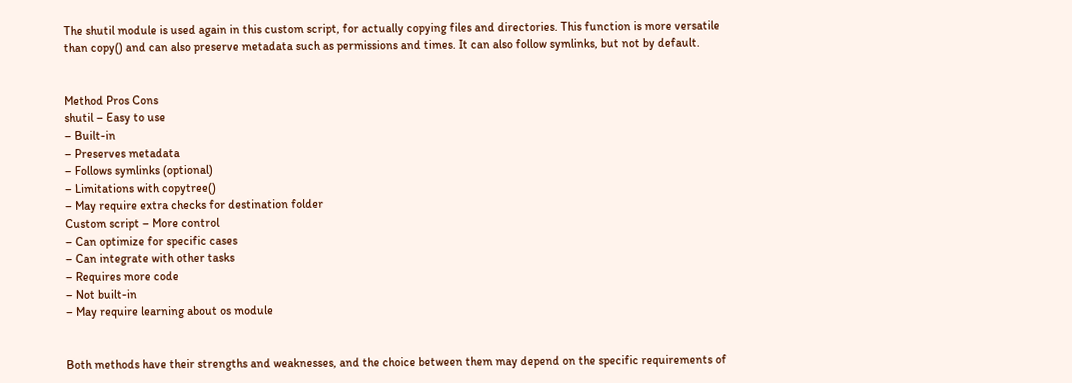The shutil module is used again in this custom script, for actually copying files and directories. This function is more versatile than copy() and can also preserve metadata such as permissions and times. It can also follow symlinks, but not by default.


Method Pros Cons
shutil – Easy to use
– Built-in
– Preserves metadata
– Follows symlinks (optional)
– Limitations with copytree()
– May require extra checks for destination folder
Custom script – More control
– Can optimize for specific cases
– Can integrate with other tasks
– Requires more code
– Not built-in
– May require learning about os module


Both methods have their strengths and weaknesses, and the choice between them may depend on the specific requirements of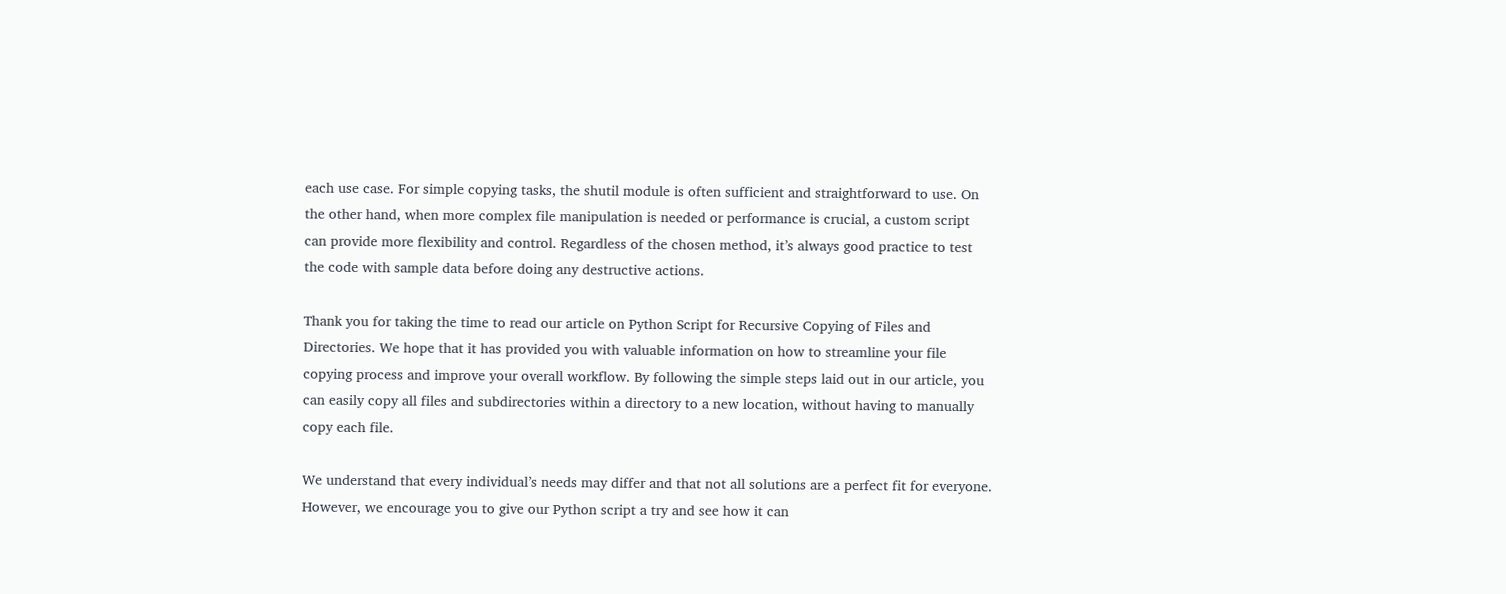each use case. For simple copying tasks, the shutil module is often sufficient and straightforward to use. On the other hand, when more complex file manipulation is needed or performance is crucial, a custom script can provide more flexibility and control. Regardless of the chosen method, it’s always good practice to test the code with sample data before doing any destructive actions.

Thank you for taking the time to read our article on Python Script for Recursive Copying of Files and Directories. We hope that it has provided you with valuable information on how to streamline your file copying process and improve your overall workflow. By following the simple steps laid out in our article, you can easily copy all files and subdirectories within a directory to a new location, without having to manually copy each file.

We understand that every individual’s needs may differ and that not all solutions are a perfect fit for everyone. However, we encourage you to give our Python script a try and see how it can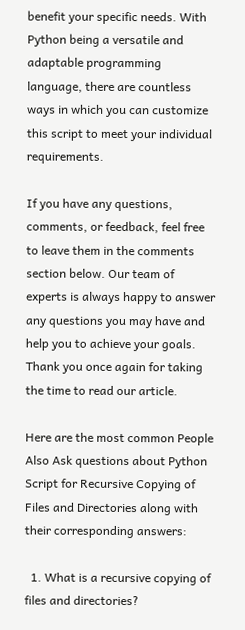benefit your specific needs. With Python being a versatile and adaptable programming language, there are countless ways in which you can customize this script to meet your individual requirements.

If you have any questions, comments, or feedback, feel free to leave them in the comments section below. Our team of experts is always happy to answer any questions you may have and help you to achieve your goals. Thank you once again for taking the time to read our article.

Here are the most common People Also Ask questions about Python Script for Recursive Copying of Files and Directories along with their corresponding answers:

  1. What is a recursive copying of files and directories?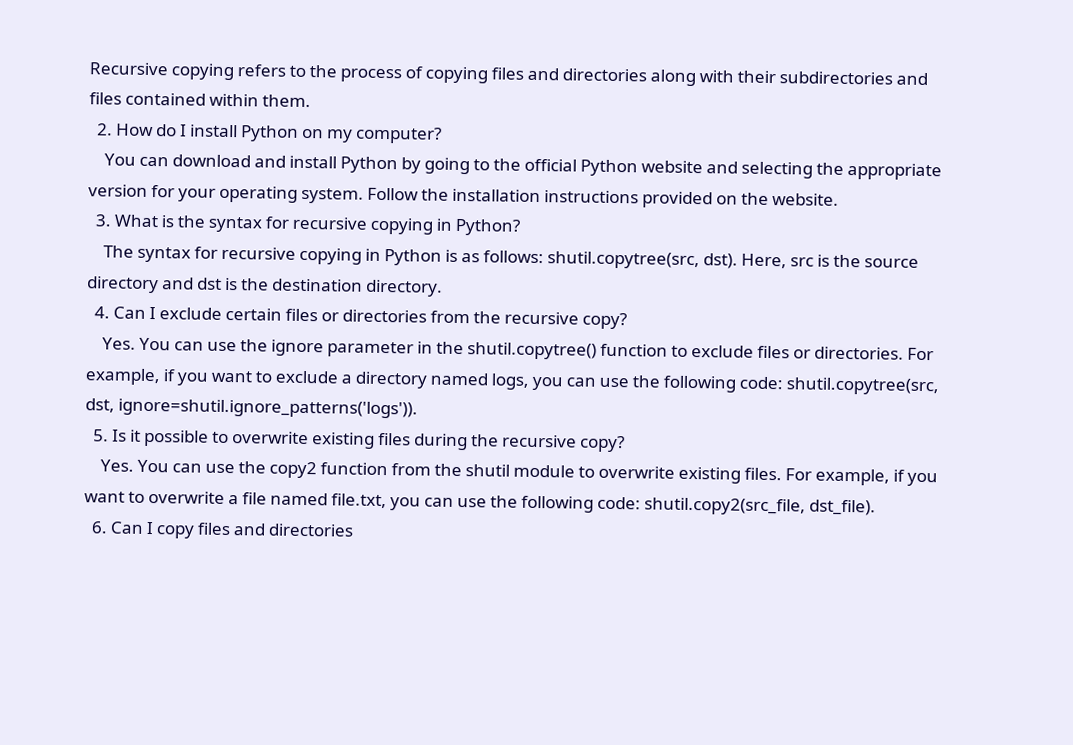Recursive copying refers to the process of copying files and directories along with their subdirectories and files contained within them.
  2. How do I install Python on my computer?
    You can download and install Python by going to the official Python website and selecting the appropriate version for your operating system. Follow the installation instructions provided on the website.
  3. What is the syntax for recursive copying in Python?
    The syntax for recursive copying in Python is as follows: shutil.copytree(src, dst). Here, src is the source directory and dst is the destination directory.
  4. Can I exclude certain files or directories from the recursive copy?
    Yes. You can use the ignore parameter in the shutil.copytree() function to exclude files or directories. For example, if you want to exclude a directory named logs, you can use the following code: shutil.copytree(src, dst, ignore=shutil.ignore_patterns('logs')).
  5. Is it possible to overwrite existing files during the recursive copy?
    Yes. You can use the copy2 function from the shutil module to overwrite existing files. For example, if you want to overwrite a file named file.txt, you can use the following code: shutil.copy2(src_file, dst_file).
  6. Can I copy files and directories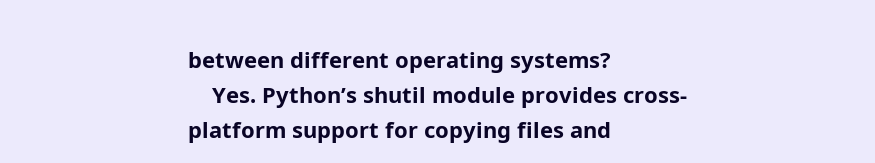between different operating systems?
    Yes. Python’s shutil module provides cross-platform support for copying files and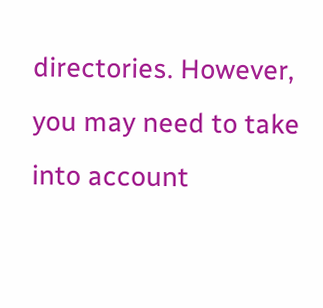directories. However, you may need to take into account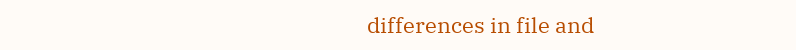differences in file and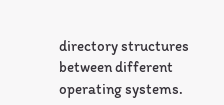directory structures between different operating systems.